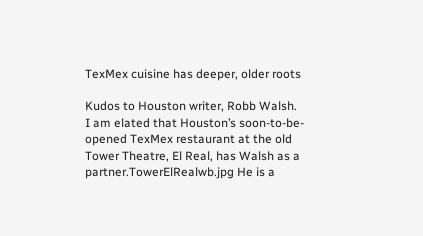TexMex cuisine has deeper, older roots

Kudos to Houston writer, Robb Walsh.
I am elated that Houston’s soon-to-be-opened TexMex restaurant at the old Tower Theatre, El Real, has Walsh as a partner.TowerElRealwb.jpg He is a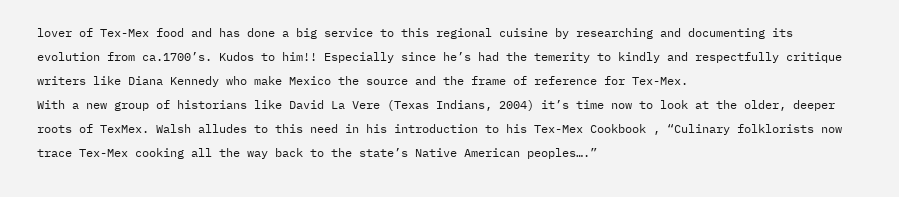lover of Tex-Mex food and has done a big service to this regional cuisine by researching and documenting its evolution from ca.1700’s. Kudos to him!! Especially since he’s had the temerity to kindly and respectfully critique writers like Diana Kennedy who make Mexico the source and the frame of reference for Tex-Mex.
With a new group of historians like David La Vere (Texas Indians, 2004) it’s time now to look at the older, deeper roots of TexMex. Walsh alludes to this need in his introduction to his Tex-Mex Cookbook , “Culinary folklorists now trace Tex-Mex cooking all the way back to the state’s Native American peoples….”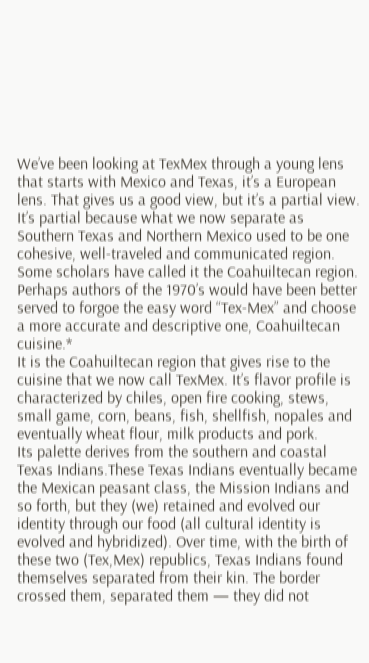We’ve been looking at TexMex through a young lens that starts with Mexico and Texas, it’s a European lens. That gives us a good view, but it’s a partial view. It’s partial because what we now separate as Southern Texas and Northern Mexico used to be one cohesive, well-traveled and communicated region.
Some scholars have called it the Coahuiltecan region. Perhaps authors of the 1970’s would have been better served to forgoe the easy word “Tex-Mex” and choose a more accurate and descriptive one, Coahuiltecan cuisine.*
It is the Coahuiltecan region that gives rise to the cuisine that we now call TexMex. It’s flavor profile is characterized by chiles, open fire cooking, stews, small game, corn, beans, fish, shellfish, nopales and eventually wheat flour, milk products and pork.
Its palette derives from the southern and coastal Texas Indians.These Texas Indians eventually became the Mexican peasant class, the Mission Indians and so forth, but they (we) retained and evolved our identity through our food (all cultural identity is evolved and hybridized). Over time, with the birth of these two (Tex,Mex) republics, Texas Indians found themselves separated from their kin. The border crossed them, separated them — they did not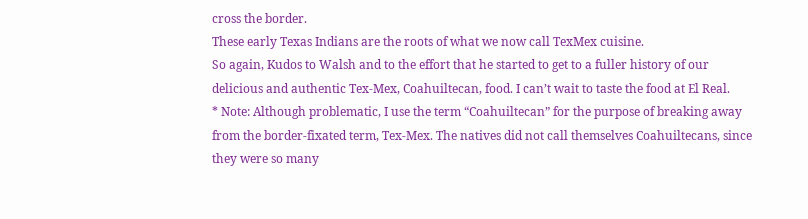cross the border.
These early Texas Indians are the roots of what we now call TexMex cuisine.
So again, Kudos to Walsh and to the effort that he started to get to a fuller history of our delicious and authentic Tex-Mex, Coahuiltecan, food. I can’t wait to taste the food at El Real.
* Note: Although problematic, I use the term “Coahuiltecan” for the purpose of breaking away from the border-fixated term, Tex-Mex. The natives did not call themselves Coahuiltecans, since they were so many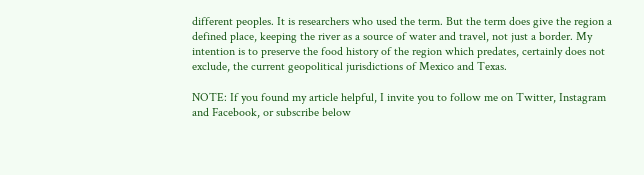different peoples. It is researchers who used the term. But the term does give the region a defined place, keeping the river as a source of water and travel, not just a border. My intention is to preserve the food history of the region which predates, certainly does not exclude, the current geopolitical jurisdictions of Mexico and Texas.

NOTE: If you found my article helpful, I invite you to follow me on Twitter, Instagram and Facebook, or subscribe below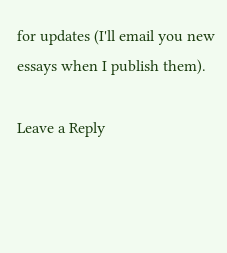for updates (I'll email you new essays when I publish them).

Leave a Reply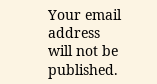Your email address will not be published.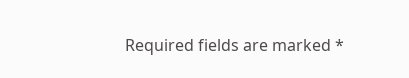Required fields are marked *